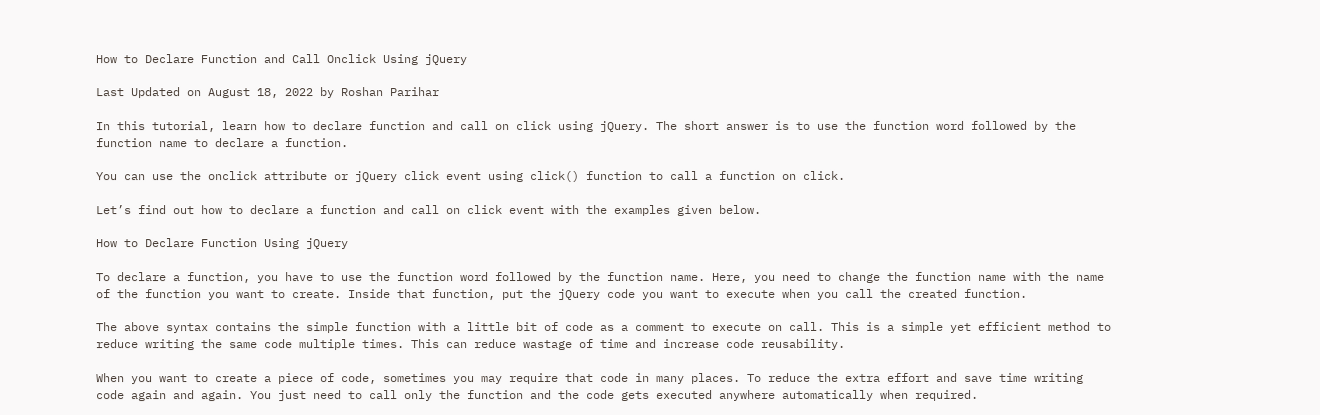How to Declare Function and Call Onclick Using jQuery

Last Updated on August 18, 2022 by Roshan Parihar

In this tutorial, learn how to declare function and call on click using jQuery. The short answer is to use the function word followed by the function name to declare a function.

You can use the onclick attribute or jQuery click event using click() function to call a function on click.

Let’s find out how to declare a function and call on click event with the examples given below.

How to Declare Function Using jQuery

To declare a function, you have to use the function word followed by the function name. Here, you need to change the function name with the name of the function you want to create. Inside that function, put the jQuery code you want to execute when you call the created function.

The above syntax contains the simple function with a little bit of code as a comment to execute on call. This is a simple yet efficient method to reduce writing the same code multiple times. This can reduce wastage of time and increase code reusability.

When you want to create a piece of code, sometimes you may require that code in many places. To reduce the extra effort and save time writing code again and again. You just need to call only the function and the code gets executed anywhere automatically when required.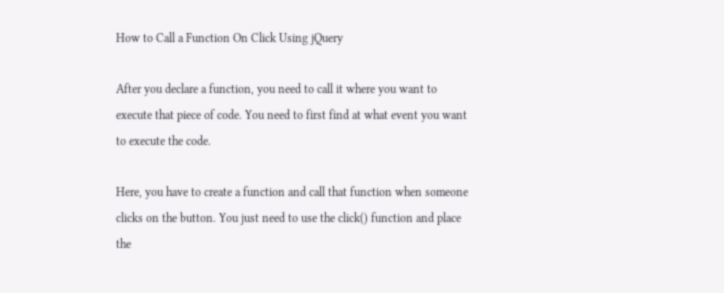How to Call a Function On Click Using jQuery

After you declare a function, you need to call it where you want to execute that piece of code. You need to first find at what event you want to execute the code.

Here, you have to create a function and call that function when someone clicks on the button. You just need to use the click() function and place the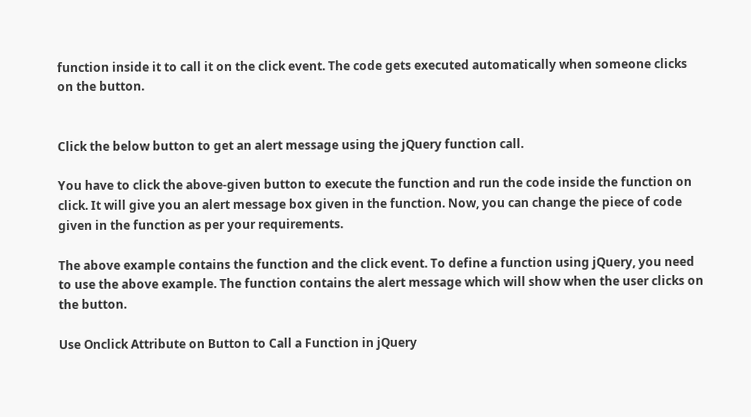function inside it to call it on the click event. The code gets executed automatically when someone clicks on the button.


Click the below button to get an alert message using the jQuery function call.

You have to click the above-given button to execute the function and run the code inside the function on click. It will give you an alert message box given in the function. Now, you can change the piece of code given in the function as per your requirements.

The above example contains the function and the click event. To define a function using jQuery, you need to use the above example. The function contains the alert message which will show when the user clicks on the button.

Use Onclick Attribute on Button to Call a Function in jQuery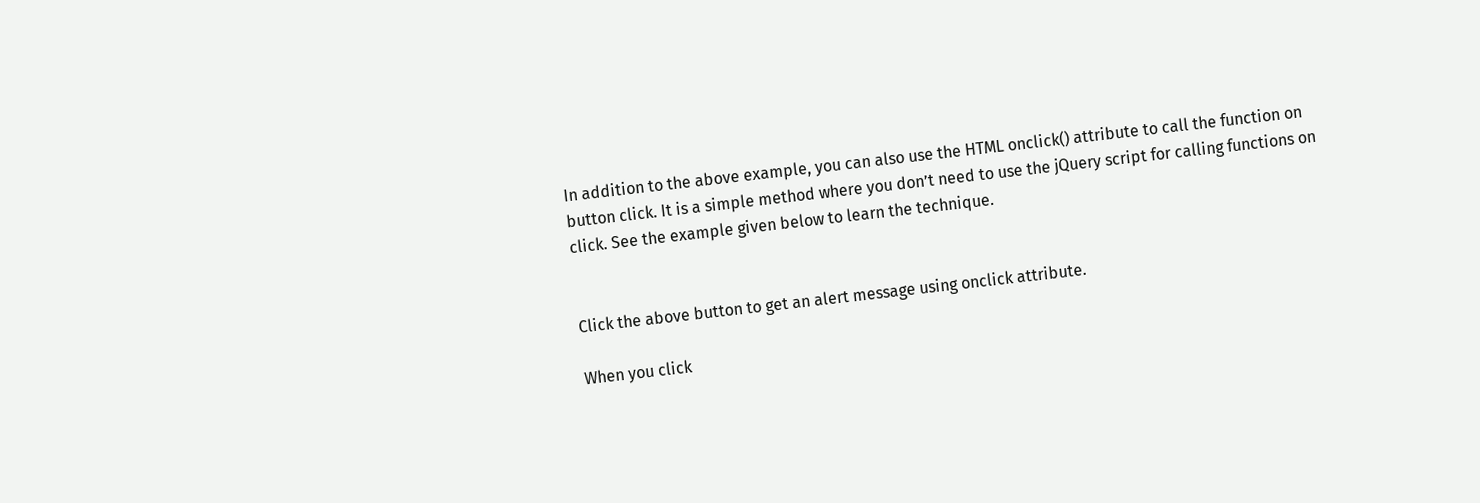In addition to the above example, you can also use the HTML onclick() attribute to call the function on button click. It is a simple method where you don’t need to use the jQuery script for calling functions on click. See the example given below to learn the technique.


Click the above button to get an alert message using onclick attribute.

When you click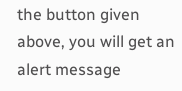the button given above, you will get an alert message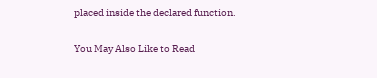placed inside the declared function.

You May Also Like to Read